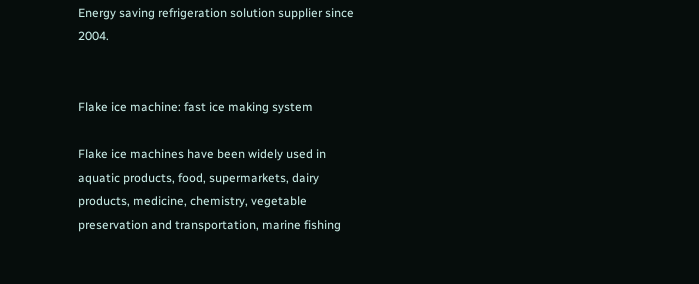Energy saving refrigeration solution supplier since 2004.


Flake ice machine: fast ice making system

Flake ice machines have been widely used in aquatic products, food, supermarkets, dairy products, medicine, chemistry, vegetable preservation and transportation, marine fishing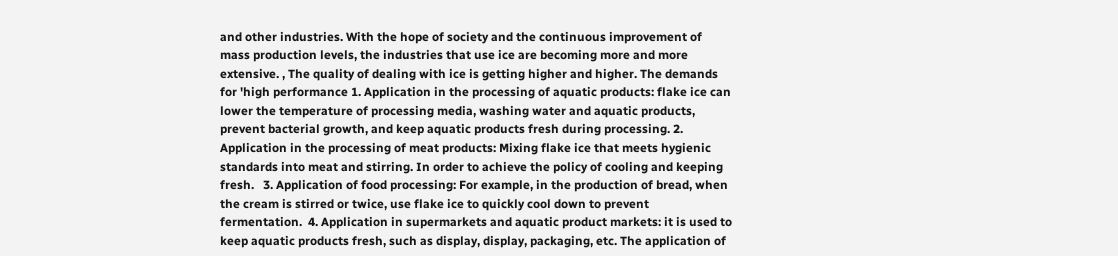and other industries. With the hope of society and the continuous improvement of mass production levels, the industries that use ice are becoming more and more extensive. , The quality of dealing with ice is getting higher and higher. The demands for 'high performance 1. Application in the processing of aquatic products: flake ice can lower the temperature of processing media, washing water and aquatic products, prevent bacterial growth, and keep aquatic products fresh during processing. 2. Application in the processing of meat products: Mixing flake ice that meets hygienic standards into meat and stirring. In order to achieve the policy of cooling and keeping fresh.   3. Application of food processing: For example, in the production of bread, when the cream is stirred or twice, use flake ice to quickly cool down to prevent fermentation.  4. Application in supermarkets and aquatic product markets: it is used to keep aquatic products fresh, such as display, display, packaging, etc. The application of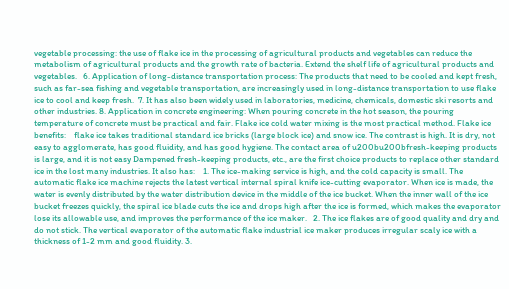vegetable processing: the use of flake ice in the processing of agricultural products and vegetables can reduce the metabolism of agricultural products and the growth rate of bacteria. Extend the shelf life of agricultural products and vegetables.   6. Application of long-distance transportation process: The products that need to be cooled and kept fresh, such as far-sea fishing and vegetable transportation, are increasingly used in long-distance transportation to use flake ice to cool and keep fresh.  7. It has also been widely used in laboratories, medicine, chemicals, domestic ski resorts and other industries. 8. Application in concrete engineering: When pouring concrete in the hot season, the pouring temperature of concrete must be practical and fair. Flake ice cold water mixing is the most practical method. Flake ice benefits:    flake ice takes traditional standard ice bricks (large block ice) and snow ice. The contrast is high. It is dry, not easy to agglomerate, has good fluidity, and has good hygiene. The contact area of u200bu200bfresh-keeping products is large, and it is not easy Dampened fresh-keeping products, etc., are the first choice products to replace other standard ice in the lost many industries. It also has:    1. The ice-making service is high, and the cold capacity is small. The automatic flake ice machine rejects the latest vertical internal spiral knife ice-cutting evaporator. When ice is made, the water is evenly distributed by the water distribution device in the middle of the ice bucket. When the inner wall of the ice bucket freezes quickly, the spiral ice blade cuts the ice and drops high after the ice is formed, which makes the evaporator lose its allowable use, and improves the performance of the ice maker.   2. The ice flakes are of good quality and dry and do not stick. The vertical evaporator of the automatic flake industrial ice maker produces irregular scaly ice with a thickness of 1-2 mm and good fluidity. 3.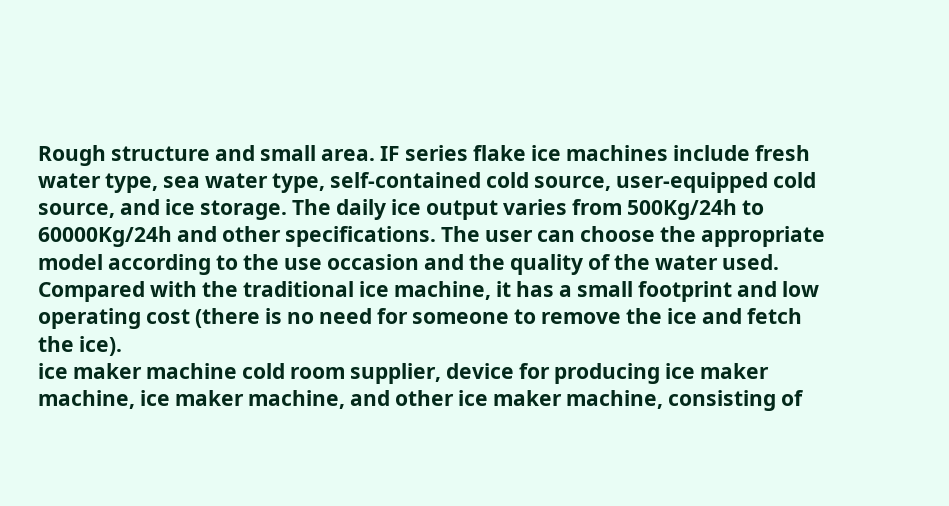Rough structure and small area. IF series flake ice machines include fresh water type, sea water type, self-contained cold source, user-equipped cold source, and ice storage. The daily ice output varies from 500Kg/24h to 60000Kg/24h and other specifications. The user can choose the appropriate model according to the use occasion and the quality of the water used. Compared with the traditional ice machine, it has a small footprint and low operating cost (there is no need for someone to remove the ice and fetch the ice).
ice maker machine cold room supplier, device for producing ice maker machine, ice maker machine, and other ice maker machine, consisting of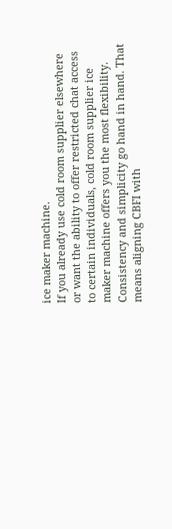ice maker machine.
If you already use cold room supplier elsewhere or want the ability to offer restricted chat access to certain individuals, cold room supplier ice maker machine offers you the most flexibility.
Consistency and simplicity go hand in hand. That means aligning CBFI with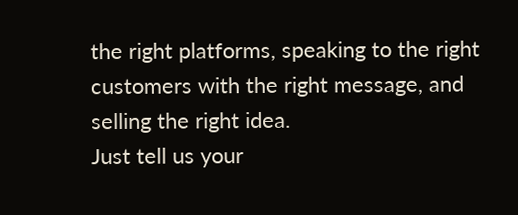the right platforms, speaking to the right customers with the right message, and selling the right idea.
Just tell us your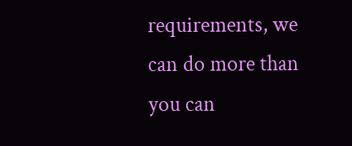requirements, we can do more than you can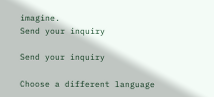imagine.
Send your inquiry

Send your inquiry

Choose a different language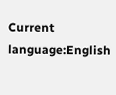Current language:English